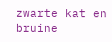zwarte kat en bruine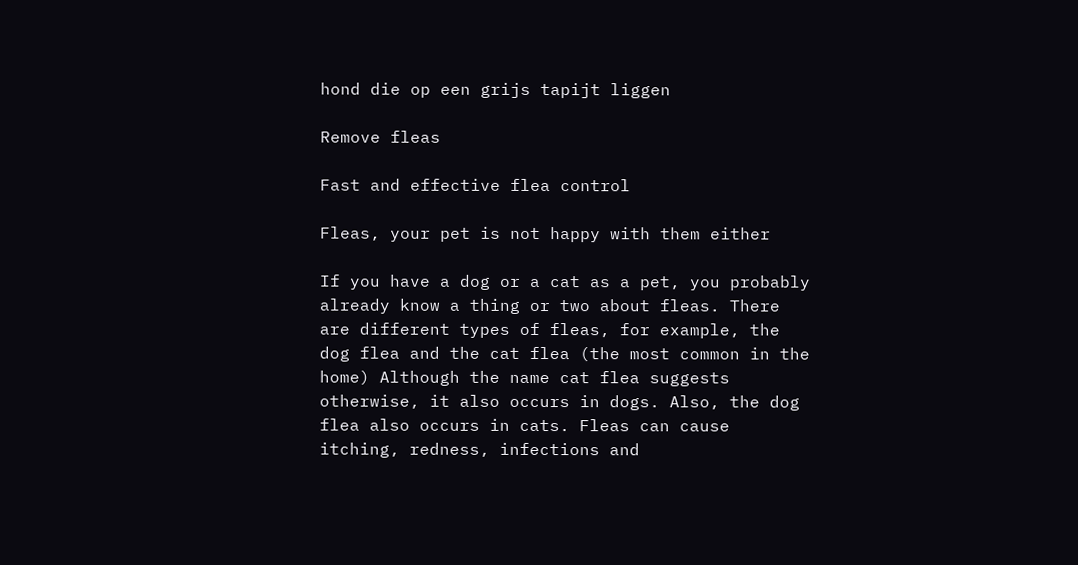hond die op een grijs tapijt liggen

Remove fleas

Fast and effective flea control

Fleas, your pet is not happy with them either

If you have a dog or a cat as a pet, you probably already know a thing or two about fleas. There are different types of fleas, for example, the dog flea and the cat flea (the most common in the home) Although the name cat flea suggests otherwise, it also occurs in dogs. Also, the dog flea also occurs in cats. Fleas can cause itching, redness, infections and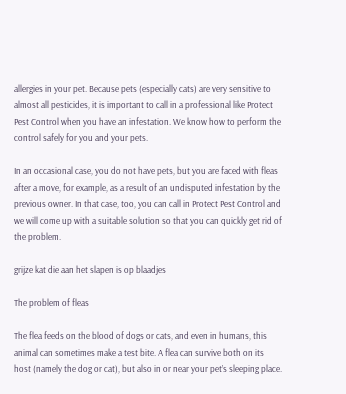allergies in your pet. Because pets (especially cats) are very sensitive to almost all pesticides, it is important to call in a professional like Protect Pest Control when you have an infestation. We know how to perform the control safely for you and your pets.

In an occasional case, you do not have pets, but you are faced with fleas after a move, for example, as a result of an undisputed infestation by the previous owner. In that case, too, you can call in Protect Pest Control and we will come up with a suitable solution so that you can quickly get rid of the problem.

grijze kat die aan het slapen is op blaadjes

The problem of fleas

The flea feeds on the blood of dogs or cats, and even in humans, this animal can sometimes make a test bite. A flea can survive both on its host (namely the dog or cat), but also in or near your pet’s sleeping place.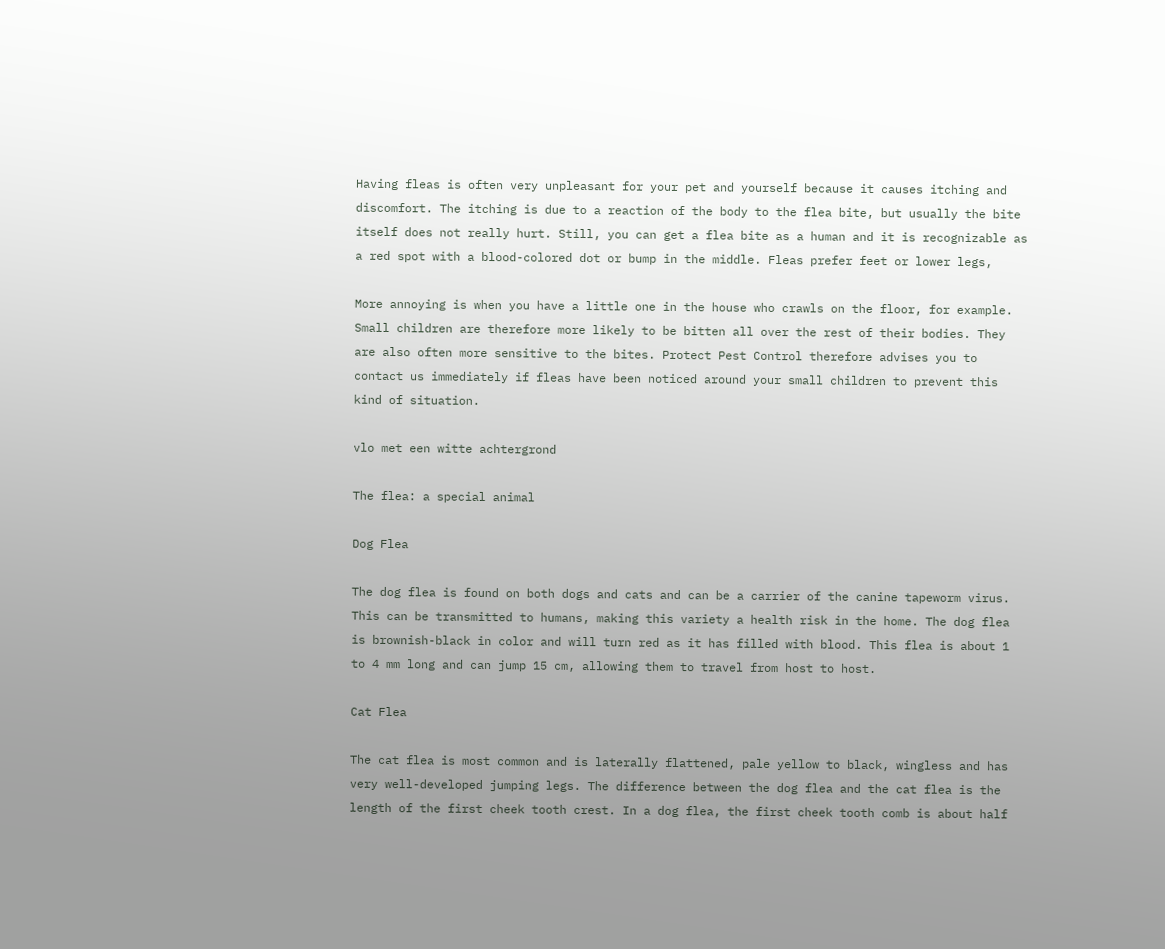Having fleas is often very unpleasant for your pet and yourself because it causes itching and discomfort. The itching is due to a reaction of the body to the flea bite, but usually the bite itself does not really hurt. Still, you can get a flea bite as a human and it is recognizable as a red spot with a blood-colored dot or bump in the middle. Fleas prefer feet or lower legs,

More annoying is when you have a little one in the house who crawls on the floor, for example. Small children are therefore more likely to be bitten all over the rest of their bodies. They are also often more sensitive to the bites. Protect Pest Control therefore advises you to contact us immediately if fleas have been noticed around your small children to prevent this kind of situation.

vlo met een witte achtergrond

The flea: a special animal

Dog Flea

The dog flea is found on both dogs and cats and can be a carrier of the canine tapeworm virus. This can be transmitted to humans, making this variety a health risk in the home. The dog flea is brownish-black in color and will turn red as it has filled with blood. This flea is about 1 to 4 mm long and can jump 15 cm, allowing them to travel from host to host.

Cat Flea

The cat flea is most common and is laterally flattened, pale yellow to black, wingless and has very well-developed jumping legs. The difference between the dog flea and the cat flea is the length of the first cheek tooth crest. In a dog flea, the first cheek tooth comb is about half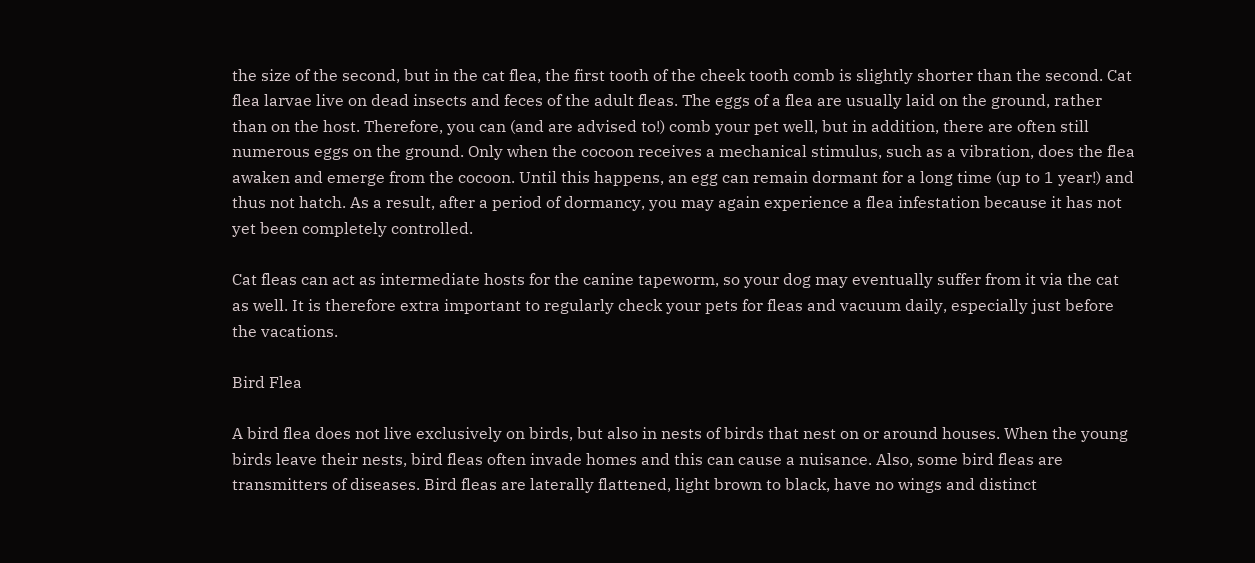the size of the second, but in the cat flea, the first tooth of the cheek tooth comb is slightly shorter than the second. Cat flea larvae live on dead insects and feces of the adult fleas. The eggs of a flea are usually laid on the ground, rather than on the host. Therefore, you can (and are advised to!) comb your pet well, but in addition, there are often still numerous eggs on the ground. Only when the cocoon receives a mechanical stimulus, such as a vibration, does the flea awaken and emerge from the cocoon. Until this happens, an egg can remain dormant for a long time (up to 1 year!) and thus not hatch. As a result, after a period of dormancy, you may again experience a flea infestation because it has not yet been completely controlled.

Cat fleas can act as intermediate hosts for the canine tapeworm, so your dog may eventually suffer from it via the cat as well. It is therefore extra important to regularly check your pets for fleas and vacuum daily, especially just before the vacations.

Bird Flea

A bird flea does not live exclusively on birds, but also in nests of birds that nest on or around houses. When the young birds leave their nests, bird fleas often invade homes and this can cause a nuisance. Also, some bird fleas are transmitters of diseases. Bird fleas are laterally flattened, light brown to black, have no wings and distinct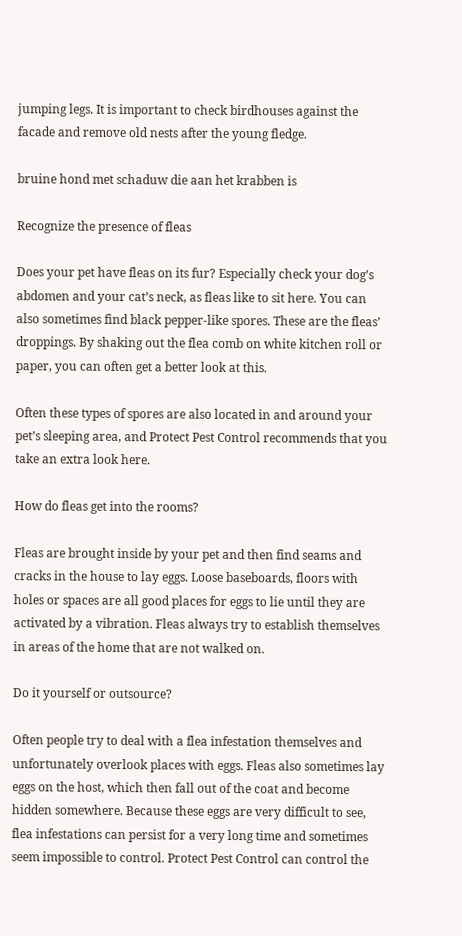jumping legs. It is important to check birdhouses against the facade and remove old nests after the young fledge.

bruine hond met schaduw die aan het krabben is

Recognize the presence of fleas

Does your pet have fleas on its fur? Especially check your dog’s abdomen and your cat’s neck, as fleas like to sit here. You can also sometimes find black pepper-like spores. These are the fleas’ droppings. By shaking out the flea comb on white kitchen roll or paper, you can often get a better look at this.

Often these types of spores are also located in and around your pet’s sleeping area, and Protect Pest Control recommends that you take an extra look here.

How do fleas get into the rooms?

Fleas are brought inside by your pet and then find seams and cracks in the house to lay eggs. Loose baseboards, floors with holes or spaces are all good places for eggs to lie until they are activated by a vibration. Fleas always try to establish themselves in areas of the home that are not walked on.

Do it yourself or outsource?

Often people try to deal with a flea infestation themselves and unfortunately overlook places with eggs. Fleas also sometimes lay eggs on the host, which then fall out of the coat and become hidden somewhere. Because these eggs are very difficult to see, flea infestations can persist for a very long time and sometimes seem impossible to control. Protect Pest Control can control the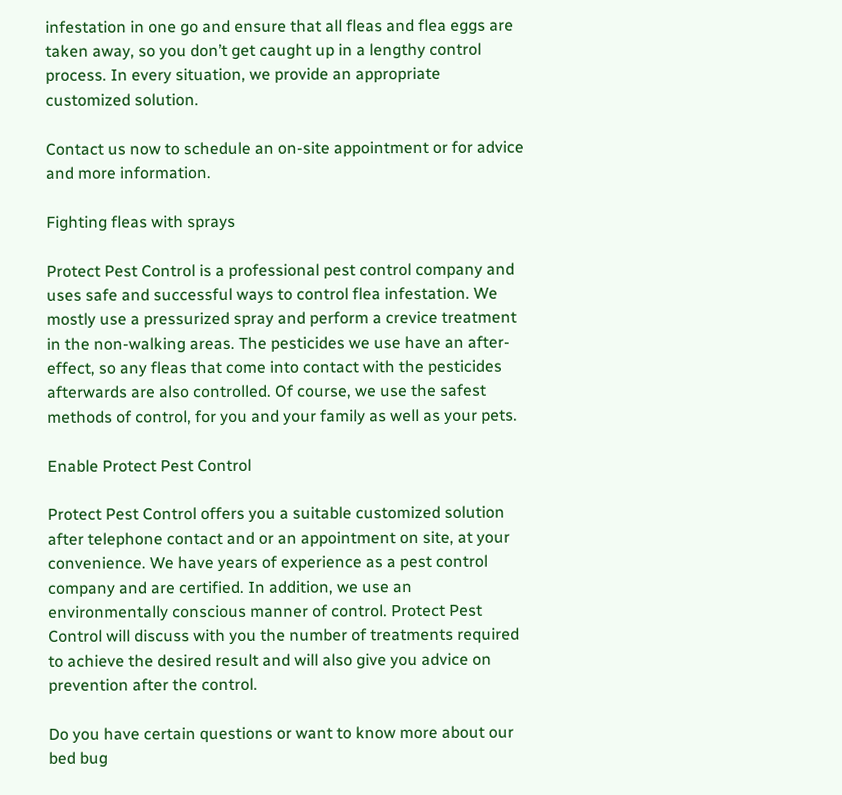infestation in one go and ensure that all fleas and flea eggs are taken away, so you don’t get caught up in a lengthy control process. In every situation, we provide an appropriate customized solution.

Contact us now to schedule an on-site appointment or for advice and more information.

Fighting fleas with sprays

Protect Pest Control is a professional pest control company and uses safe and successful ways to control flea infestation. We mostly use a pressurized spray and perform a crevice treatment in the non-walking areas. The pesticides we use have an after-effect, so any fleas that come into contact with the pesticides afterwards are also controlled. Of course, we use the safest methods of control, for you and your family as well as your pets.

Enable Protect Pest Control

Protect Pest Control offers you a suitable customized solution after telephone contact and or an appointment on site, at your convenience. We have years of experience as a pest control company and are certified. In addition, we use an environmentally conscious manner of control. Protect Pest Control will discuss with you the number of treatments required to achieve the desired result and will also give you advice on prevention after the control.

Do you have certain questions or want to know more about our bed bug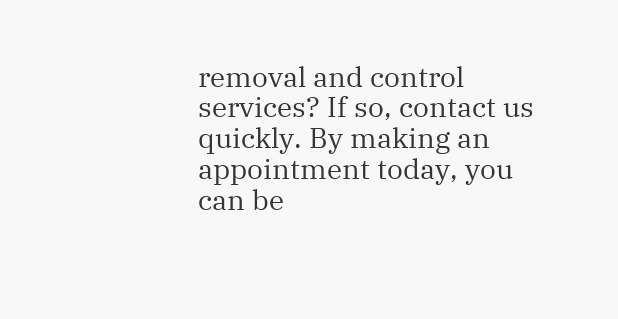removal and control services? If so, contact us quickly. By making an appointment today, you can be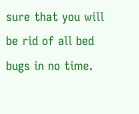sure that you will be rid of all bed bugs in no time.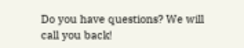Do you have questions? We will call you back!